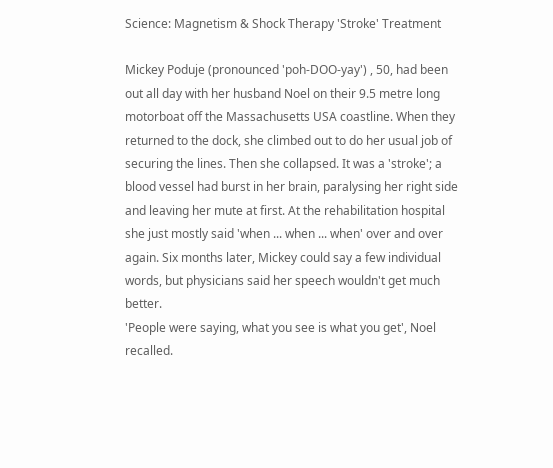Science: Magnetism & Shock Therapy 'Stroke' Treatment

Mickey Poduje (pronounced 'poh-DOO-yay') , 50, had been out all day with her husband Noel on their 9.5 metre long motorboat off the Massachusetts USA coastline. When they returned to the dock, she climbed out to do her usual job of securing the lines. Then she collapsed. It was a 'stroke'; a blood vessel had burst in her brain, paralysing her right side and leaving her mute at first. At the rehabilitation hospital she just mostly said 'when ... when ... when' over and over again. Six months later, Mickey could say a few individual words, but physicians said her speech wouldn't get much better.
'People were saying, what you see is what you get', Noel recalled.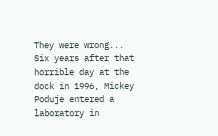They were wrong... Six years after that horrible day at the dock in 1996, Mickey Poduje entered a laboratory in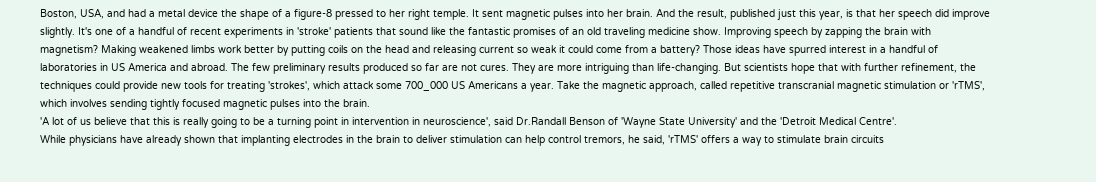Boston, USA, and had a metal device the shape of a figure-8 pressed to her right temple. It sent magnetic pulses into her brain. And the result, published just this year, is that her speech did improve slightly. It's one of a handful of recent experiments in 'stroke' patients that sound like the fantastic promises of an old traveling medicine show. Improving speech by zapping the brain with magnetism? Making weakened limbs work better by putting coils on the head and releasing current so weak it could come from a battery? Those ideas have spurred interest in a handful of laboratories in US America and abroad. The few preliminary results produced so far are not cures. They are more intriguing than life-changing. But scientists hope that with further refinement, the techniques could provide new tools for treating 'strokes', which attack some 700_000 US Americans a year. Take the magnetic approach, called repetitive transcranial magnetic stimulation or 'rTMS', which involves sending tightly focused magnetic pulses into the brain.
'A lot of us believe that this is really going to be a turning point in intervention in neuroscience', said Dr.Randall Benson of 'Wayne State University' and the 'Detroit Medical Centre'.
While physicians have already shown that implanting electrodes in the brain to deliver stimulation can help control tremors, he said, 'rTMS' offers a way to stimulate brain circuits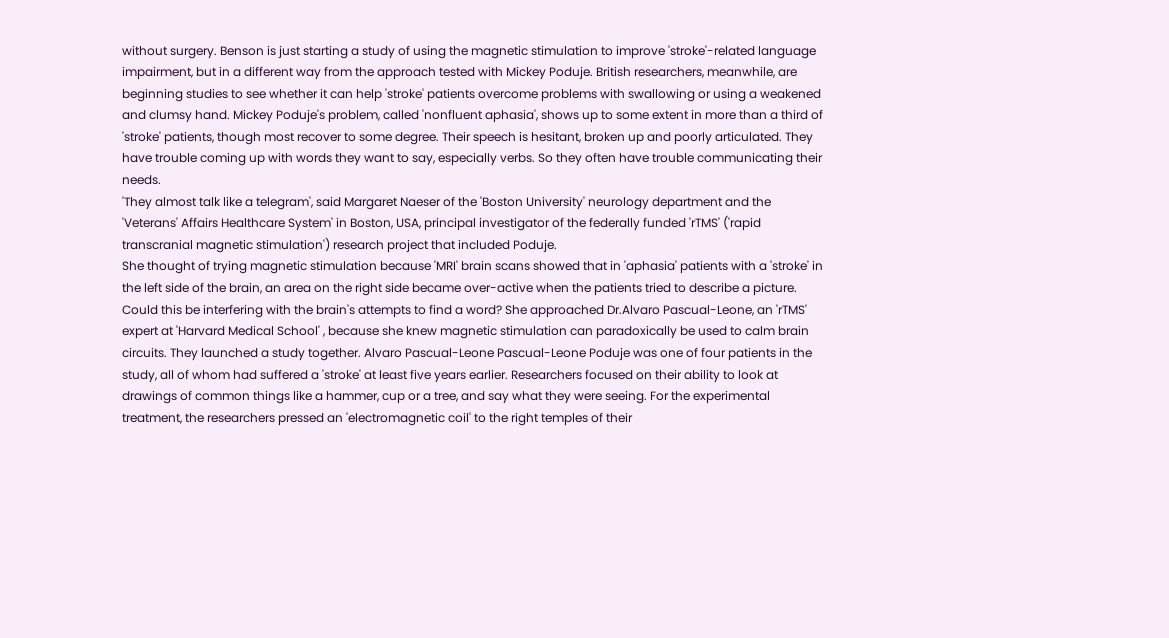without surgery. Benson is just starting a study of using the magnetic stimulation to improve 'stroke'-related language impairment, but in a different way from the approach tested with Mickey Poduje. British researchers, meanwhile, are beginning studies to see whether it can help 'stroke' patients overcome problems with swallowing or using a weakened and clumsy hand. Mickey Poduje's problem, called 'nonfluent aphasia', shows up to some extent in more than a third of 'stroke' patients, though most recover to some degree. Their speech is hesitant, broken up and poorly articulated. They have trouble coming up with words they want to say, especially verbs. So they often have trouble communicating their needs.
'They almost talk like a telegram', said Margaret Naeser of the 'Boston University' neurology department and the 'Veterans' Affairs Healthcare System' in Boston, USA, principal investigator of the federally funded 'rTMS' ('rapid transcranial magnetic stimulation') research project that included Poduje.
She thought of trying magnetic stimulation because 'MRI' brain scans showed that in 'aphasia' patients with a 'stroke' in the left side of the brain, an area on the right side became over-active when the patients tried to describe a picture. Could this be interfering with the brain's attempts to find a word? She approached Dr.Alvaro Pascual-Leone, an 'rTMS' expert at 'Harvard Medical School' , because she knew magnetic stimulation can paradoxically be used to calm brain circuits. They launched a study together. Alvaro Pascual-Leone Pascual-Leone Poduje was one of four patients in the study, all of whom had suffered a 'stroke' at least five years earlier. Researchers focused on their ability to look at drawings of common things like a hammer, cup or a tree, and say what they were seeing. For the experimental treatment, the researchers pressed an 'electromagnetic coil' to the right temples of their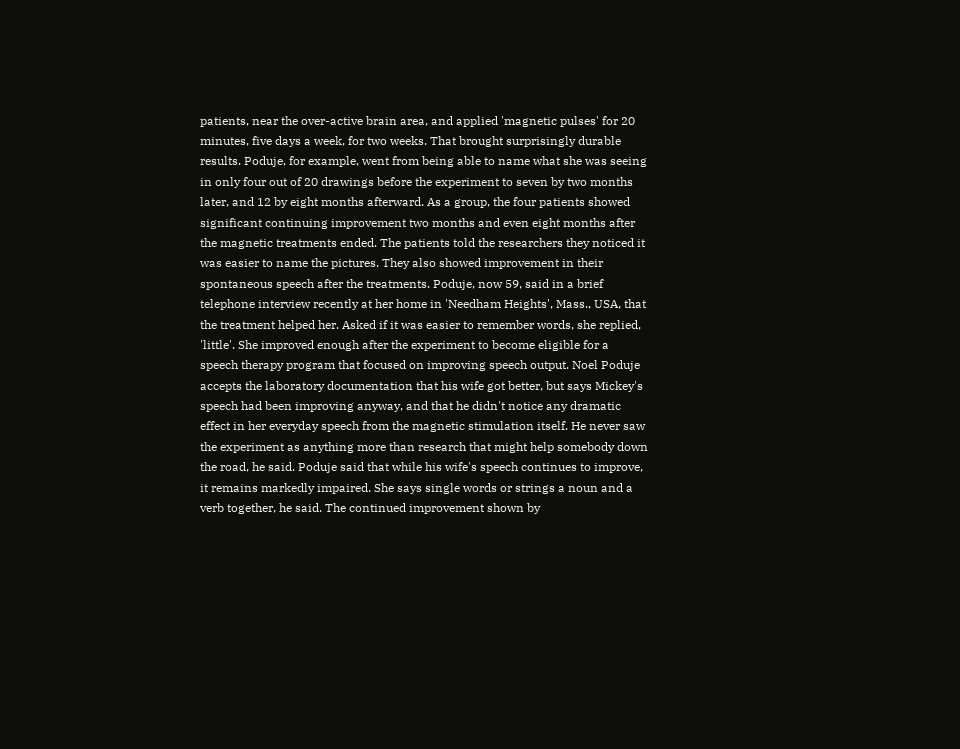patients, near the over-active brain area, and applied 'magnetic pulses' for 20 minutes, five days a week, for two weeks. That brought surprisingly durable results. Poduje, for example, went from being able to name what she was seeing in only four out of 20 drawings before the experiment to seven by two months later, and 12 by eight months afterward. As a group, the four patients showed significant continuing improvement two months and even eight months after the magnetic treatments ended. The patients told the researchers they noticed it was easier to name the pictures. They also showed improvement in their spontaneous speech after the treatments. Poduje, now 59, said in a brief telephone interview recently at her home in 'Needham Heights', Mass., USA, that the treatment helped her. Asked if it was easier to remember words, she replied, 'little'. She improved enough after the experiment to become eligible for a speech therapy program that focused on improving speech output. Noel Poduje accepts the laboratory documentation that his wife got better, but says Mickey's speech had been improving anyway, and that he didn't notice any dramatic effect in her everyday speech from the magnetic stimulation itself. He never saw the experiment as anything more than research that might help somebody down the road, he said. Poduje said that while his wife's speech continues to improve, it remains markedly impaired. She says single words or strings a noun and a verb together, he said. The continued improvement shown by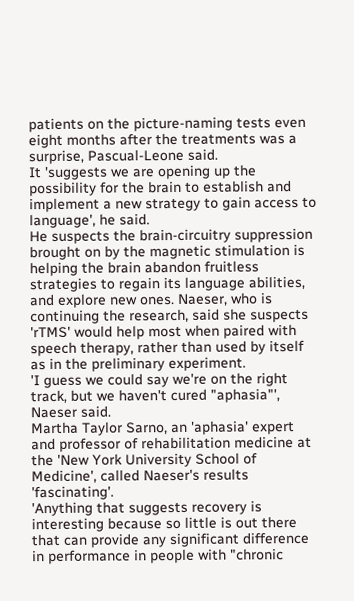patients on the picture-naming tests even eight months after the treatments was a surprise, Pascual-Leone said.
It 'suggests we are opening up the possibility for the brain to establish and implement a new strategy to gain access to language', he said.
He suspects the brain-circuitry suppression brought on by the magnetic stimulation is helping the brain abandon fruitless strategies to regain its language abilities, and explore new ones. Naeser, who is continuing the research, said she suspects 'rTMS' would help most when paired with speech therapy, rather than used by itself as in the preliminary experiment.
'I guess we could say we're on the right track, but we haven't cured "aphasia"', Naeser said.
Martha Taylor Sarno, an 'aphasia' expert and professor of rehabilitation medicine at the 'New York University School of Medicine', called Naeser's results 'fascinating'.
'Anything that suggests recovery is interesting because so little is out there that can provide any significant difference in performance in people with "chronic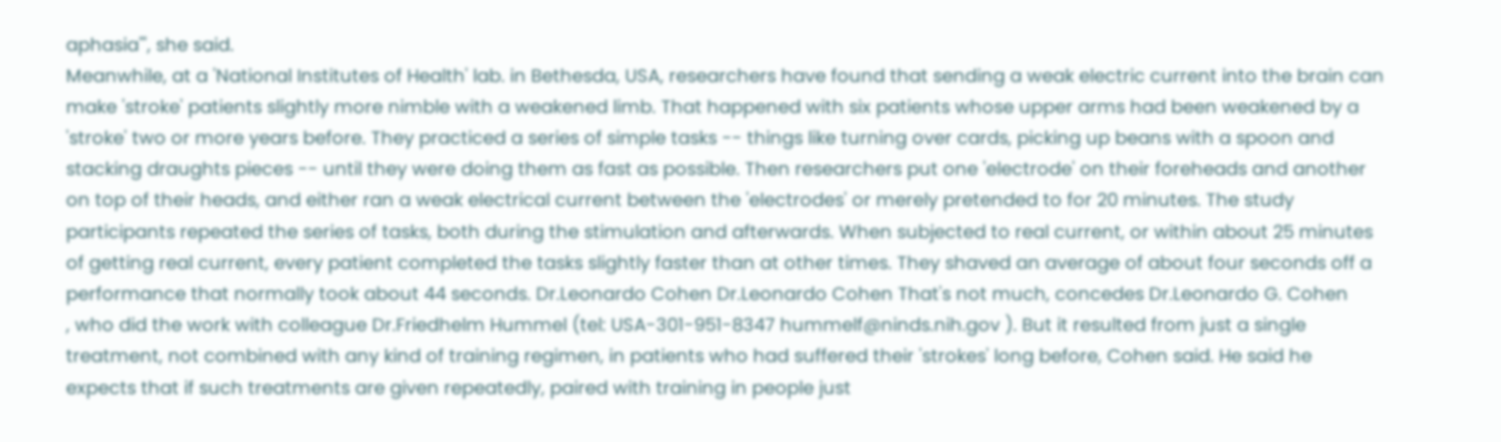aphasia"', she said.
Meanwhile, at a 'National Institutes of Health' lab. in Bethesda, USA, researchers have found that sending a weak electric current into the brain can make 'stroke' patients slightly more nimble with a weakened limb. That happened with six patients whose upper arms had been weakened by a 'stroke' two or more years before. They practiced a series of simple tasks -- things like turning over cards, picking up beans with a spoon and stacking draughts pieces -- until they were doing them as fast as possible. Then researchers put one 'electrode' on their foreheads and another on top of their heads, and either ran a weak electrical current between the 'electrodes' or merely pretended to for 20 minutes. The study participants repeated the series of tasks, both during the stimulation and afterwards. When subjected to real current, or within about 25 minutes of getting real current, every patient completed the tasks slightly faster than at other times. They shaved an average of about four seconds off a performance that normally took about 44 seconds. Dr.Leonardo Cohen Dr.Leonardo Cohen That's not much, concedes Dr.Leonardo G. Cohen
, who did the work with colleague Dr.Friedhelm Hummel (tel: USA-301-951-8347 hummelf@ninds.nih.gov ). But it resulted from just a single treatment, not combined with any kind of training regimen, in patients who had suffered their 'strokes' long before, Cohen said. He said he expects that if such treatments are given repeatedly, paired with training in people just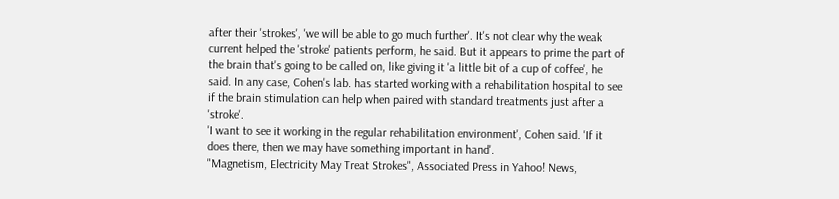after their 'strokes', 'we will be able to go much further'. It's not clear why the weak current helped the 'stroke' patients perform, he said. But it appears to prime the part of the brain that's going to be called on, like giving it 'a little bit of a cup of coffee', he said. In any case, Cohen's lab. has started working with a rehabilitation hospital to see if the brain stimulation can help when paired with standard treatments just after a 'stroke'.
'I want to see it working in the regular rehabilitation environment', Cohen said. 'If it does there, then we may have something important in hand'.
"Magnetism, Electricity May Treat Strokes", Associated Press in Yahoo! News,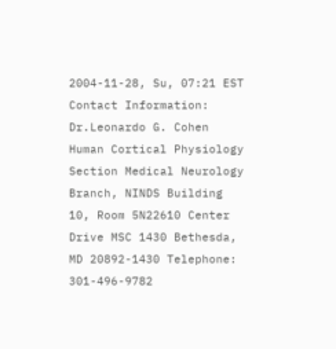2004-11-28, Su, 07:21 EST Contact Information: Dr.Leonardo G. Cohen Human Cortical Physiology Section Medical Neurology Branch, NINDS Building 10, Room 5N22610 Center Drive MSC 1430 Bethesda, MD 20892-1430 Telephone: 301-496-9782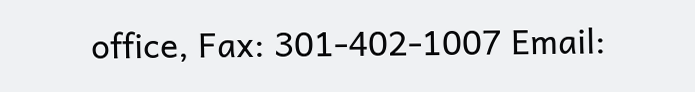office, Fax: 301-402-1007 Email: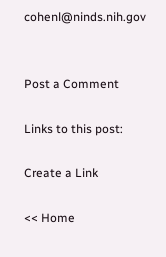cohenl@ninds.nih.gov


Post a Comment

Links to this post:

Create a Link

<< Home